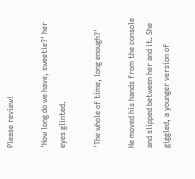Please review!

'How long do we have, sweetie?' her eyes glinted.

'The whole of time, long enough?'

He moved his hands from the console and slipped between her and it. She giggled, a younger version of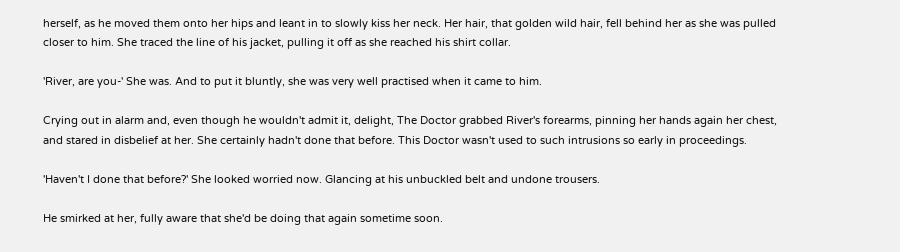herself, as he moved them onto her hips and leant in to slowly kiss her neck. Her hair, that golden wild hair, fell behind her as she was pulled closer to him. She traced the line of his jacket, pulling it off as she reached his shirt collar.

'River, are you-' She was. And to put it bluntly, she was very well practised when it came to him.

Crying out in alarm and, even though he wouldn't admit it, delight, The Doctor grabbed River's forearms, pinning her hands again her chest, and stared in disbelief at her. She certainly hadn't done that before. This Doctor wasn't used to such intrusions so early in proceedings.

'Haven't I done that before?' She looked worried now. Glancing at his unbuckled belt and undone trousers.

He smirked at her, fully aware that she'd be doing that again sometime soon.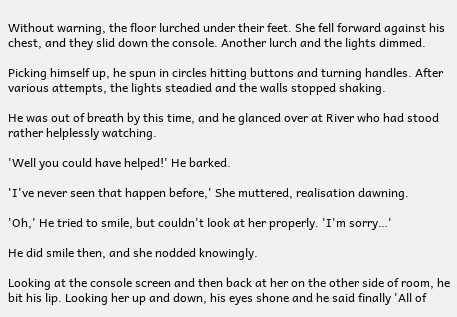Without warning, the floor lurched under their feet. She fell forward against his chest, and they slid down the console. Another lurch and the lights dimmed.

Picking himself up, he spun in circles hitting buttons and turning handles. After various attempts, the lights steadied and the walls stopped shaking.

He was out of breath by this time, and he glanced over at River who had stood rather helplessly watching.

'Well you could have helped!' He barked.

'I've never seen that happen before,' She muttered, realisation dawning.

'Oh,' He tried to smile, but couldn't look at her properly. 'I'm sorry…'

He did smile then, and she nodded knowingly.

Looking at the console screen and then back at her on the other side of room, he bit his lip. Looking her up and down, his eyes shone and he said finally 'All of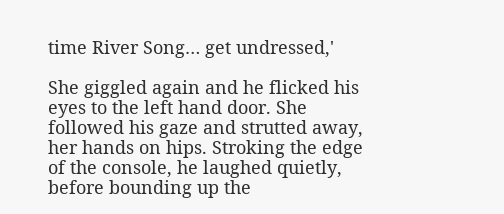time River Song… get undressed,'

She giggled again and he flicked his eyes to the left hand door. She followed his gaze and strutted away, her hands on hips. Stroking the edge of the console, he laughed quietly, before bounding up the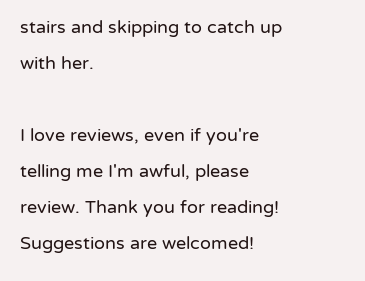stairs and skipping to catch up with her.

I love reviews, even if you're telling me I'm awful, please review. Thank you for reading! Suggestions are welcomed!